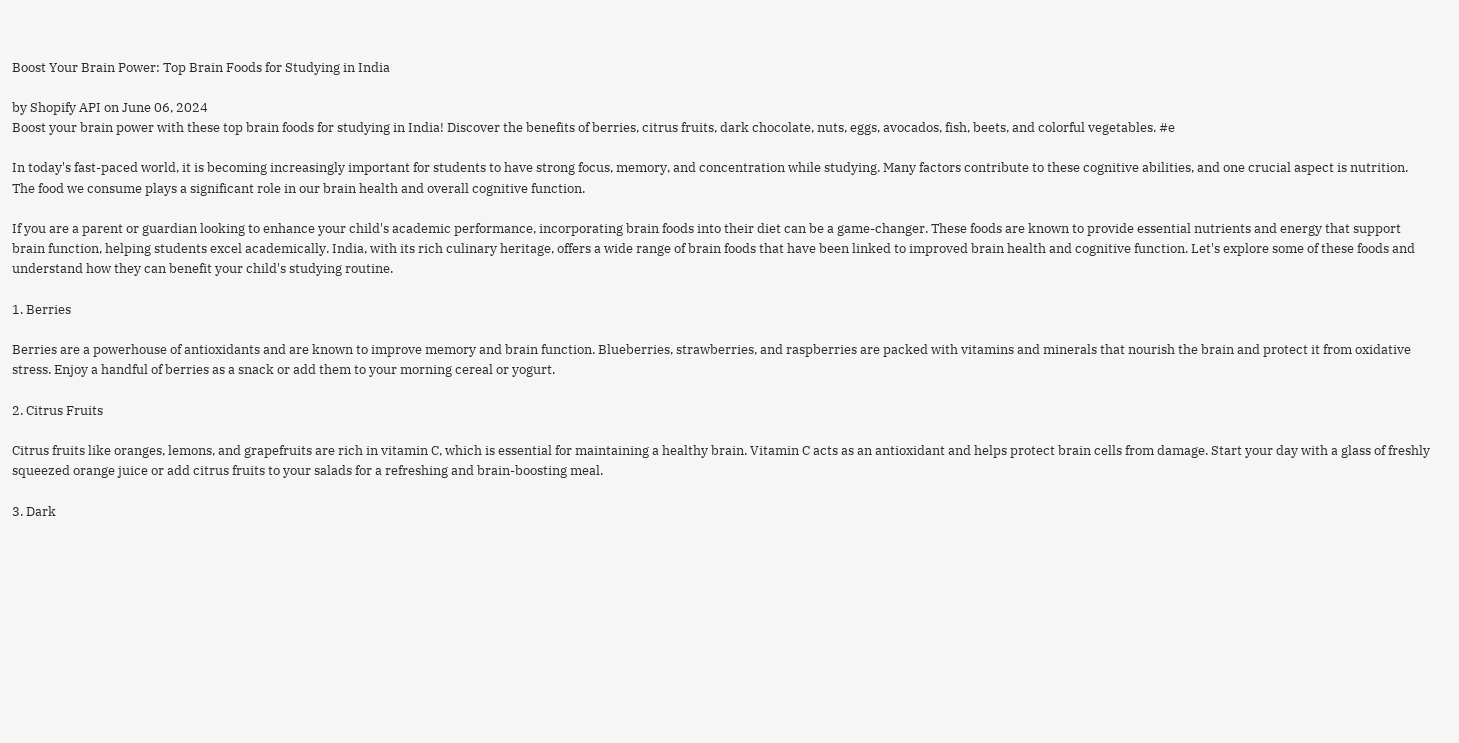Boost Your Brain Power: Top Brain Foods for Studying in India

by Shopify API on June 06, 2024
Boost your brain power with these top brain foods for studying in India! Discover the benefits of berries, citrus fruits, dark chocolate, nuts, eggs, avocados, fish, beets, and colorful vegetables. #e

In today's fast-paced world, it is becoming increasingly important for students to have strong focus, memory, and concentration while studying. Many factors contribute to these cognitive abilities, and one crucial aspect is nutrition. The food we consume plays a significant role in our brain health and overall cognitive function.

If you are a parent or guardian looking to enhance your child's academic performance, incorporating brain foods into their diet can be a game-changer. These foods are known to provide essential nutrients and energy that support brain function, helping students excel academically. India, with its rich culinary heritage, offers a wide range of brain foods that have been linked to improved brain health and cognitive function. Let's explore some of these foods and understand how they can benefit your child's studying routine.

1. Berries

Berries are a powerhouse of antioxidants and are known to improve memory and brain function. Blueberries, strawberries, and raspberries are packed with vitamins and minerals that nourish the brain and protect it from oxidative stress. Enjoy a handful of berries as a snack or add them to your morning cereal or yogurt.

2. Citrus Fruits

Citrus fruits like oranges, lemons, and grapefruits are rich in vitamin C, which is essential for maintaining a healthy brain. Vitamin C acts as an antioxidant and helps protect brain cells from damage. Start your day with a glass of freshly squeezed orange juice or add citrus fruits to your salads for a refreshing and brain-boosting meal.

3. Dark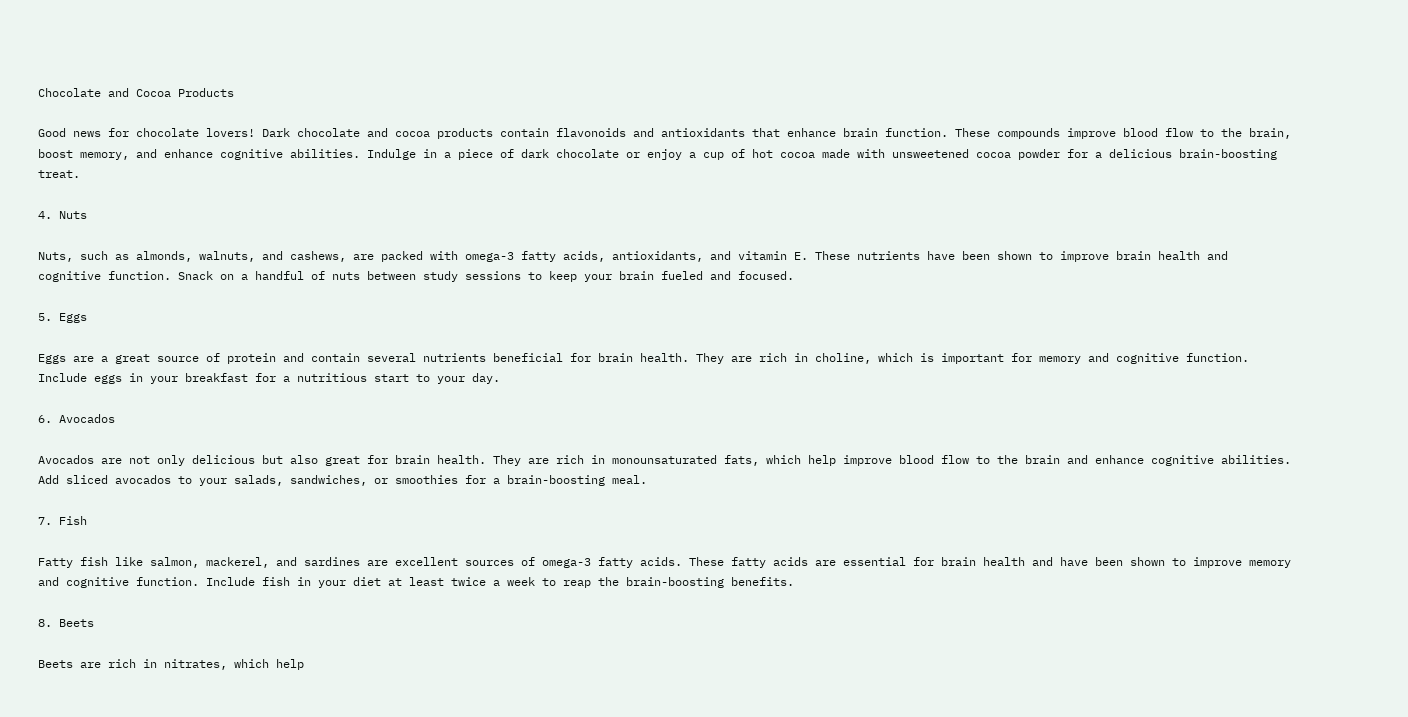Chocolate and Cocoa Products

Good news for chocolate lovers! Dark chocolate and cocoa products contain flavonoids and antioxidants that enhance brain function. These compounds improve blood flow to the brain, boost memory, and enhance cognitive abilities. Indulge in a piece of dark chocolate or enjoy a cup of hot cocoa made with unsweetened cocoa powder for a delicious brain-boosting treat.

4. Nuts

Nuts, such as almonds, walnuts, and cashews, are packed with omega-3 fatty acids, antioxidants, and vitamin E. These nutrients have been shown to improve brain health and cognitive function. Snack on a handful of nuts between study sessions to keep your brain fueled and focused.

5. Eggs

Eggs are a great source of protein and contain several nutrients beneficial for brain health. They are rich in choline, which is important for memory and cognitive function. Include eggs in your breakfast for a nutritious start to your day.

6. Avocados

Avocados are not only delicious but also great for brain health. They are rich in monounsaturated fats, which help improve blood flow to the brain and enhance cognitive abilities. Add sliced avocados to your salads, sandwiches, or smoothies for a brain-boosting meal.

7. Fish

Fatty fish like salmon, mackerel, and sardines are excellent sources of omega-3 fatty acids. These fatty acids are essential for brain health and have been shown to improve memory and cognitive function. Include fish in your diet at least twice a week to reap the brain-boosting benefits.

8. Beets

Beets are rich in nitrates, which help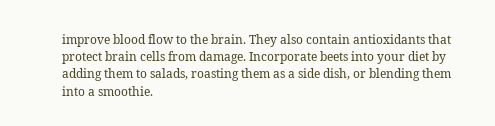improve blood flow to the brain. They also contain antioxidants that protect brain cells from damage. Incorporate beets into your diet by adding them to salads, roasting them as a side dish, or blending them into a smoothie.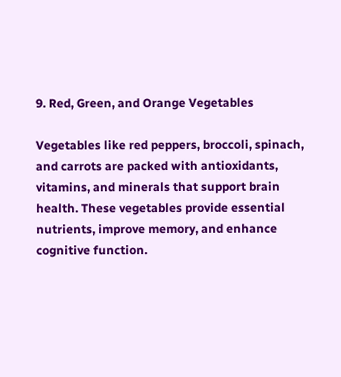9. Red, Green, and Orange Vegetables

Vegetables like red peppers, broccoli, spinach, and carrots are packed with antioxidants, vitamins, and minerals that support brain health. These vegetables provide essential nutrients, improve memory, and enhance cognitive function.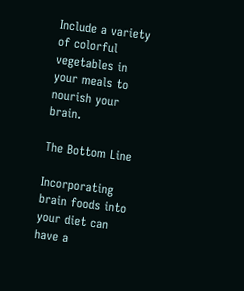Include a variety of colorful vegetables in your meals to nourish your brain.

The Bottom Line

Incorporating brain foods into your diet can have a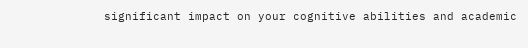significant impact on your cognitive abilities and academic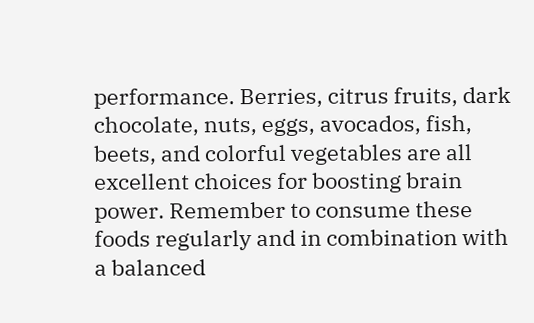performance. Berries, citrus fruits, dark chocolate, nuts, eggs, avocados, fish, beets, and colorful vegetables are all excellent choices for boosting brain power. Remember to consume these foods regularly and in combination with a balanced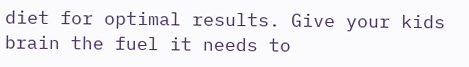diet for optimal results. Give your kids brain the fuel it needs to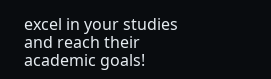excel in your studies and reach their academic goals!